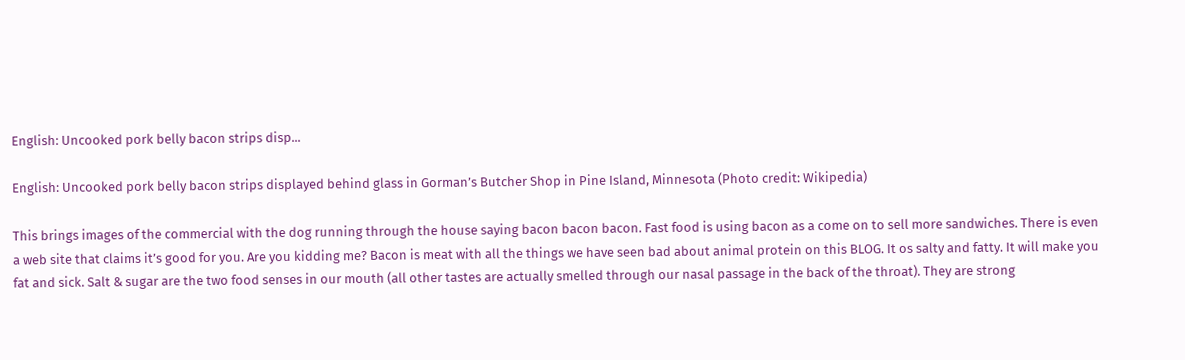English: Uncooked pork belly bacon strips disp...

English: Uncooked pork belly bacon strips displayed behind glass in Gorman’s Butcher Shop in Pine Island, Minnesota (Photo credit: Wikipedia)

This brings images of the commercial with the dog running through the house saying bacon bacon bacon. Fast food is using bacon as a come on to sell more sandwiches. There is even a web site that claims it’s good for you. Are you kidding me? Bacon is meat with all the things we have seen bad about animal protein on this BLOG. It os salty and fatty. It will make you fat and sick. Salt & sugar are the two food senses in our mouth (all other tastes are actually smelled through our nasal passage in the back of the throat). They are strong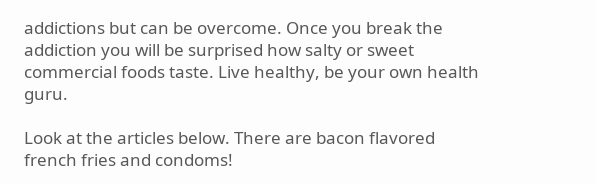addictions but can be overcome. Once you break the addiction you will be surprised how salty or sweet commercial foods taste. Live healthy, be your own health guru.

Look at the articles below. There are bacon flavored french fries and condoms!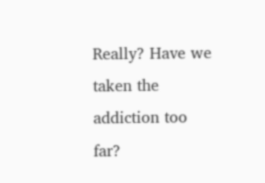Really? Have we taken the addiction too far?